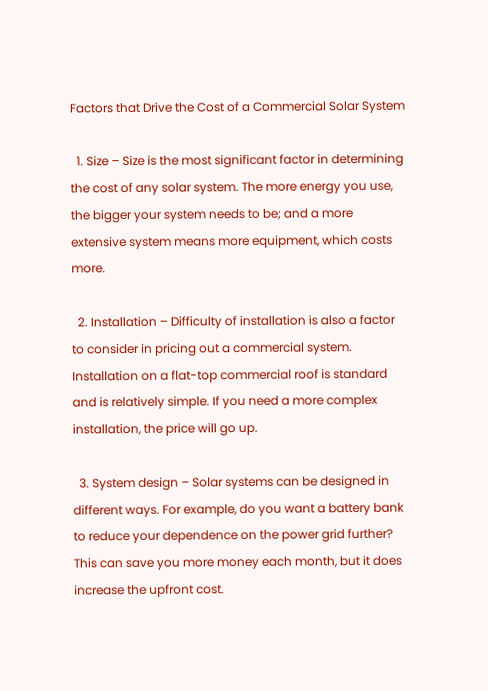Factors that Drive the Cost of a Commercial Solar System

  1. Size – Size is the most significant factor in determining the cost of any solar system. The more energy you use, the bigger your system needs to be; and a more extensive system means more equipment, which costs more.

  2. Installation – Difficulty of installation is also a factor to consider in pricing out a commercial system. Installation on a flat-top commercial roof is standard and is relatively simple. If you need a more complex installation, the price will go up.

  3. System design – Solar systems can be designed in different ways. For example, do you want a battery bank to reduce your dependence on the power grid further? This can save you more money each month, but it does increase the upfront cost.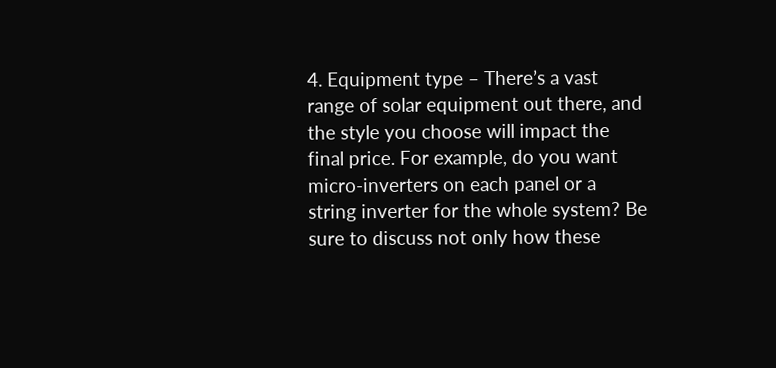4. Equipment type – There’s a vast range of solar equipment out there, and the style you choose will impact the final price. For example, do you want micro-inverters on each panel or a string inverter for the whole system? Be sure to discuss not only how these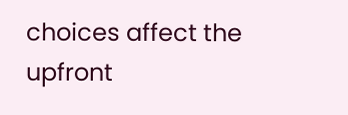choices affect the upfront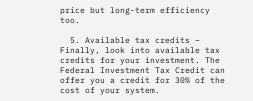price but long-term efficiency too.

  5. Available tax credits – Finally, look into available tax credits for your investment. The Federal Investment Tax Credit can offer you a credit for 30% of the cost of your system.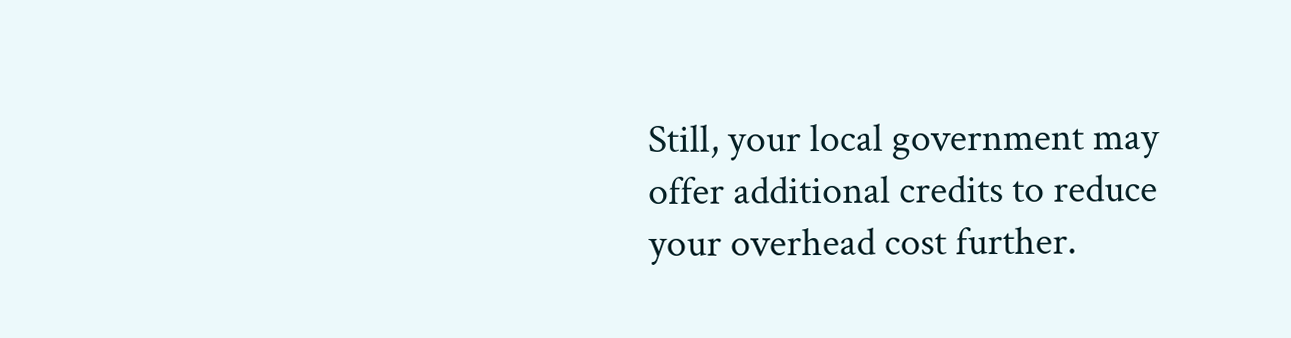Still, your local government may offer additional credits to reduce your overhead cost further.